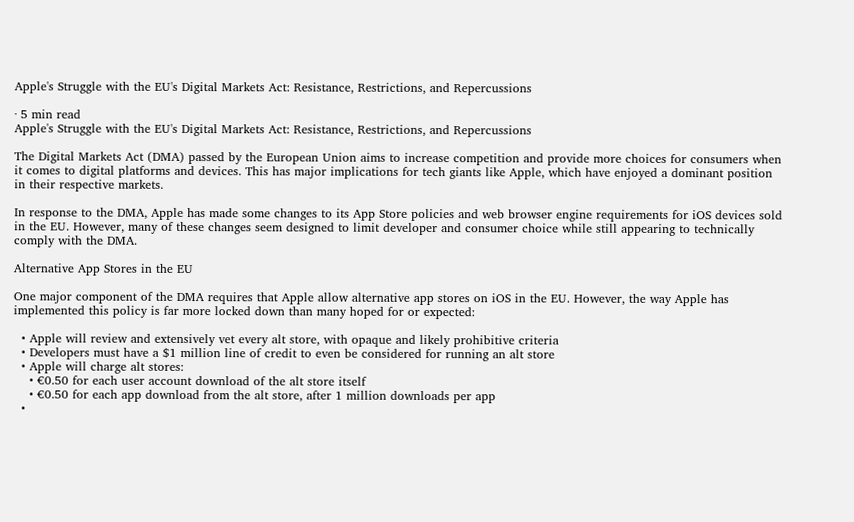Apple's Struggle with the EU's Digital Markets Act: Resistance, Restrictions, and Repercussions

· 5 min read
Apple's Struggle with the EU's Digital Markets Act: Resistance, Restrictions, and Repercussions

The Digital Markets Act (DMA) passed by the European Union aims to increase competition and provide more choices for consumers when it comes to digital platforms and devices. This has major implications for tech giants like Apple, which have enjoyed a dominant position in their respective markets.

In response to the DMA, Apple has made some changes to its App Store policies and web browser engine requirements for iOS devices sold in the EU. However, many of these changes seem designed to limit developer and consumer choice while still appearing to technically comply with the DMA.

Alternative App Stores in the EU

One major component of the DMA requires that Apple allow alternative app stores on iOS in the EU. However, the way Apple has implemented this policy is far more locked down than many hoped for or expected:

  • Apple will review and extensively vet every alt store, with opaque and likely prohibitive criteria
  • Developers must have a $1 million line of credit to even be considered for running an alt store
  • Apple will charge alt stores:
    • €0.50 for each user account download of the alt store itself
    • €0.50 for each app download from the alt store, after 1 million downloads per app
  •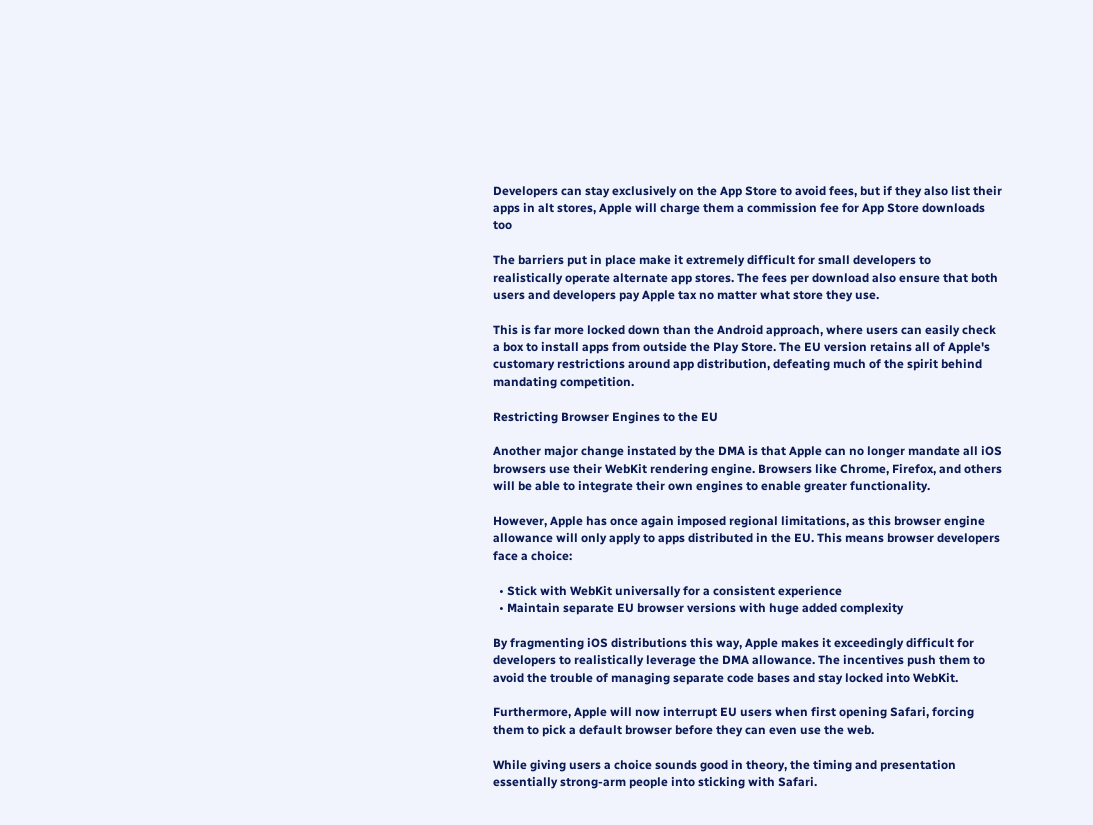Developers can stay exclusively on the App Store to avoid fees, but if they also list their apps in alt stores, Apple will charge them a commission fee for App Store downloads too

The barriers put in place make it extremely difficult for small developers to realistically operate alternate app stores. The fees per download also ensure that both users and developers pay Apple tax no matter what store they use.

This is far more locked down than the Android approach, where users can easily check a box to install apps from outside the Play Store. The EU version retains all of Apple's customary restrictions around app distribution, defeating much of the spirit behind mandating competition.

Restricting Browser Engines to the EU

Another major change instated by the DMA is that Apple can no longer mandate all iOS browsers use their WebKit rendering engine. Browsers like Chrome, Firefox, and others will be able to integrate their own engines to enable greater functionality.

However, Apple has once again imposed regional limitations, as this browser engine allowance will only apply to apps distributed in the EU. This means browser developers face a choice:

  • Stick with WebKit universally for a consistent experience
  • Maintain separate EU browser versions with huge added complexity

By fragmenting iOS distributions this way, Apple makes it exceedingly difficult for developers to realistically leverage the DMA allowance. The incentives push them to avoid the trouble of managing separate code bases and stay locked into WebKit.

Furthermore, Apple will now interrupt EU users when first opening Safari, forcing them to pick a default browser before they can even use the web.

While giving users a choice sounds good in theory, the timing and presentation essentially strong-arm people into sticking with Safari.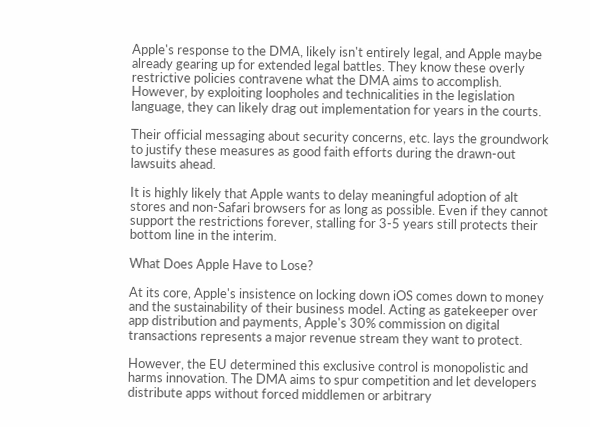Apple's response to the DMA, likely isn't entirely legal, and Apple maybe already gearing up for extended legal battles. They know these overly restrictive policies contravene what the DMA aims to accomplish. However, by exploiting loopholes and technicalities in the legislation language, they can likely drag out implementation for years in the courts.

Their official messaging about security concerns, etc. lays the groundwork to justify these measures as good faith efforts during the drawn-out lawsuits ahead.

It is highly likely that Apple wants to delay meaningful adoption of alt stores and non-Safari browsers for as long as possible. Even if they cannot support the restrictions forever, stalling for 3-5 years still protects their bottom line in the interim.

What Does Apple Have to Lose?

At its core, Apple's insistence on locking down iOS comes down to money and the sustainability of their business model. Acting as gatekeeper over app distribution and payments, Apple's 30% commission on digital transactions represents a major revenue stream they want to protect.

However, the EU determined this exclusive control is monopolistic and harms innovation. The DMA aims to spur competition and let developers distribute apps without forced middlemen or arbitrary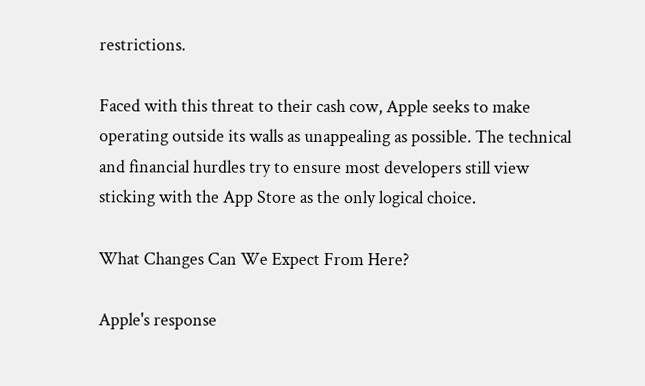restrictions.

Faced with this threat to their cash cow, Apple seeks to make operating outside its walls as unappealing as possible. The technical and financial hurdles try to ensure most developers still view sticking with the App Store as the only logical choice.

What Changes Can We Expect From Here?

Apple's response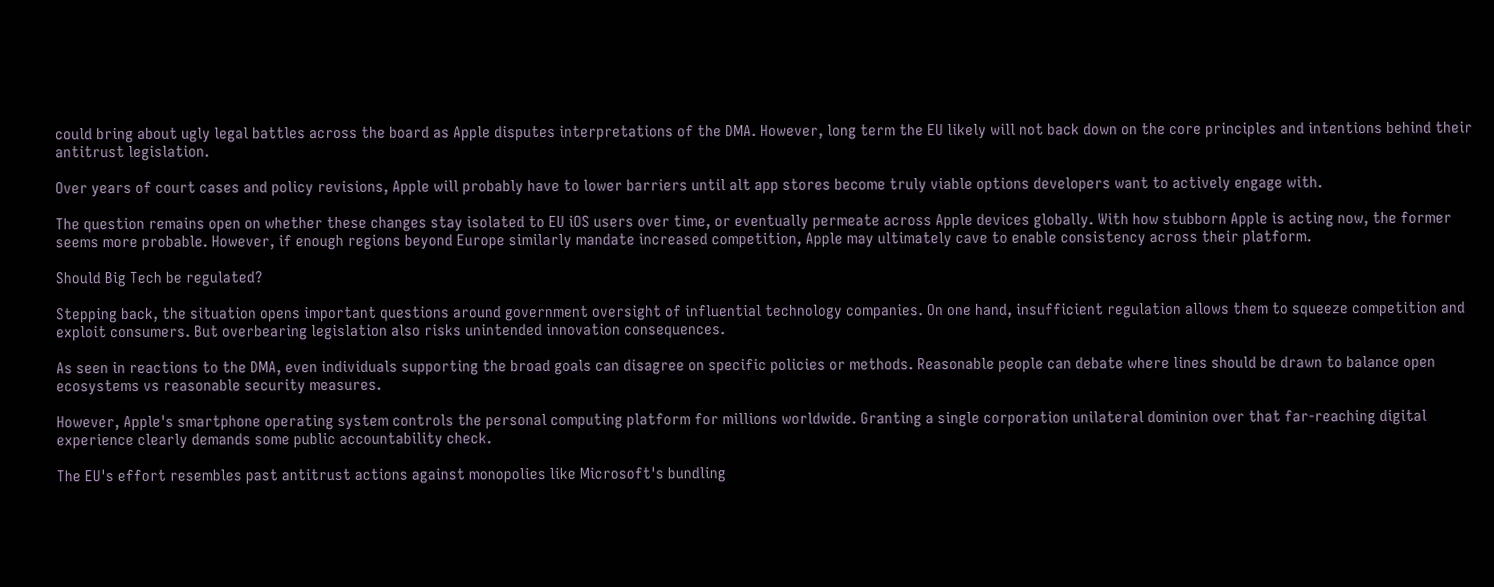could bring about ugly legal battles across the board as Apple disputes interpretations of the DMA. However, long term the EU likely will not back down on the core principles and intentions behind their antitrust legislation.

Over years of court cases and policy revisions, Apple will probably have to lower barriers until alt app stores become truly viable options developers want to actively engage with.

The question remains open on whether these changes stay isolated to EU iOS users over time, or eventually permeate across Apple devices globally. With how stubborn Apple is acting now, the former seems more probable. However, if enough regions beyond Europe similarly mandate increased competition, Apple may ultimately cave to enable consistency across their platform.

Should Big Tech be regulated?

Stepping back, the situation opens important questions around government oversight of influential technology companies. On one hand, insufficient regulation allows them to squeeze competition and exploit consumers. But overbearing legislation also risks unintended innovation consequences.

As seen in reactions to the DMA, even individuals supporting the broad goals can disagree on specific policies or methods. Reasonable people can debate where lines should be drawn to balance open ecosystems vs reasonable security measures.

However, Apple's smartphone operating system controls the personal computing platform for millions worldwide. Granting a single corporation unilateral dominion over that far-reaching digital experience clearly demands some public accountability check.

The EU's effort resembles past antitrust actions against monopolies like Microsoft's bundling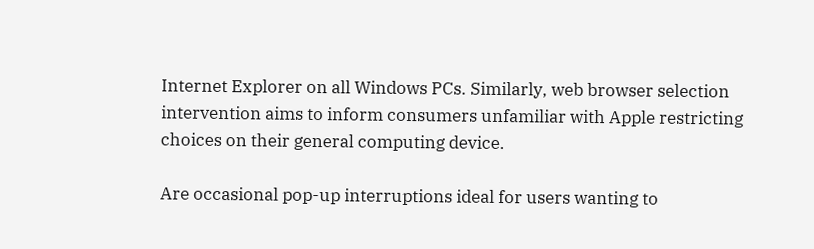Internet Explorer on all Windows PCs. Similarly, web browser selection intervention aims to inform consumers unfamiliar with Apple restricting choices on their general computing device.

Are occasional pop-up interruptions ideal for users wanting to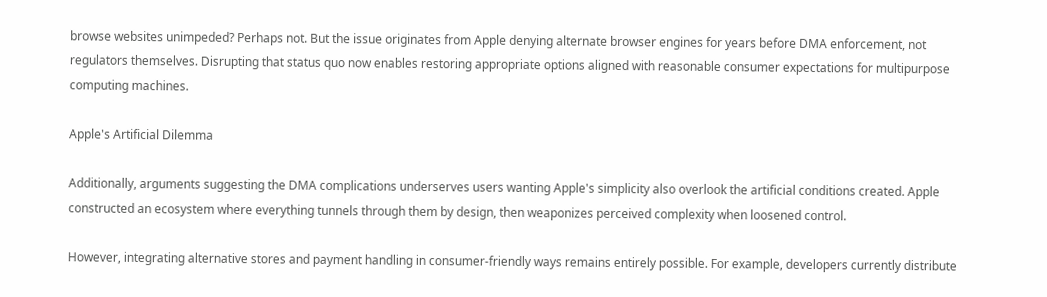browse websites unimpeded? Perhaps not. But the issue originates from Apple denying alternate browser engines for years before DMA enforcement, not regulators themselves. Disrupting that status quo now enables restoring appropriate options aligned with reasonable consumer expectations for multipurpose computing machines.

Apple's Artificial Dilemma

Additionally, arguments suggesting the DMA complications underserves users wanting Apple's simplicity also overlook the artificial conditions created. Apple constructed an ecosystem where everything tunnels through them by design, then weaponizes perceived complexity when loosened control.

However, integrating alternative stores and payment handling in consumer-friendly ways remains entirely possible. For example, developers currently distribute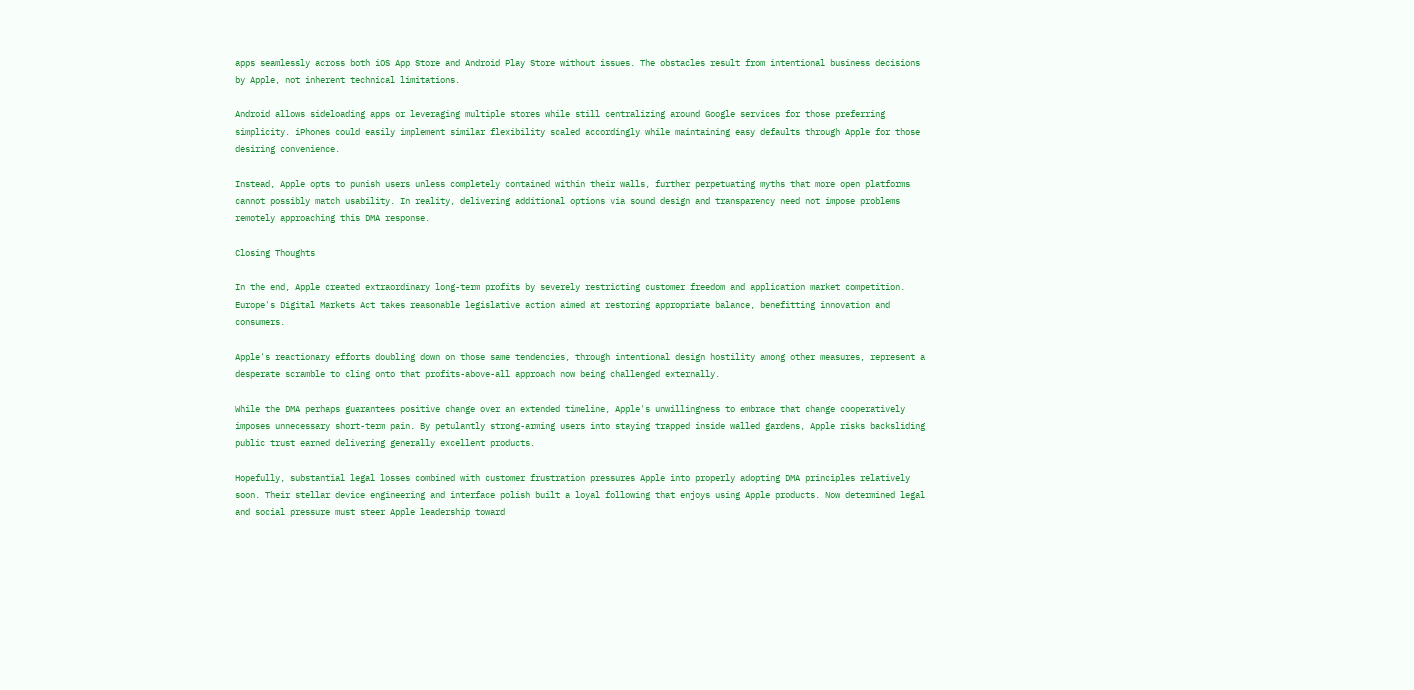apps seamlessly across both iOS App Store and Android Play Store without issues. The obstacles result from intentional business decisions by Apple, not inherent technical limitations.

Android allows sideloading apps or leveraging multiple stores while still centralizing around Google services for those preferring simplicity. iPhones could easily implement similar flexibility scaled accordingly while maintaining easy defaults through Apple for those desiring convenience.

Instead, Apple opts to punish users unless completely contained within their walls, further perpetuating myths that more open platforms cannot possibly match usability. In reality, delivering additional options via sound design and transparency need not impose problems remotely approaching this DMA response.

Closing Thoughts

In the end, Apple created extraordinary long-term profits by severely restricting customer freedom and application market competition. Europe's Digital Markets Act takes reasonable legislative action aimed at restoring appropriate balance, benefitting innovation and consumers.

Apple's reactionary efforts doubling down on those same tendencies, through intentional design hostility among other measures, represent a desperate scramble to cling onto that profits-above-all approach now being challenged externally.

While the DMA perhaps guarantees positive change over an extended timeline, Apple's unwillingness to embrace that change cooperatively imposes unnecessary short-term pain. By petulantly strong-arming users into staying trapped inside walled gardens, Apple risks backsliding public trust earned delivering generally excellent products.

Hopefully, substantial legal losses combined with customer frustration pressures Apple into properly adopting DMA principles relatively soon. Their stellar device engineering and interface polish built a loyal following that enjoys using Apple products. Now determined legal and social pressure must steer Apple leadership toward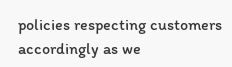policies respecting customers accordingly as we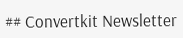## Convertkit Newsletter